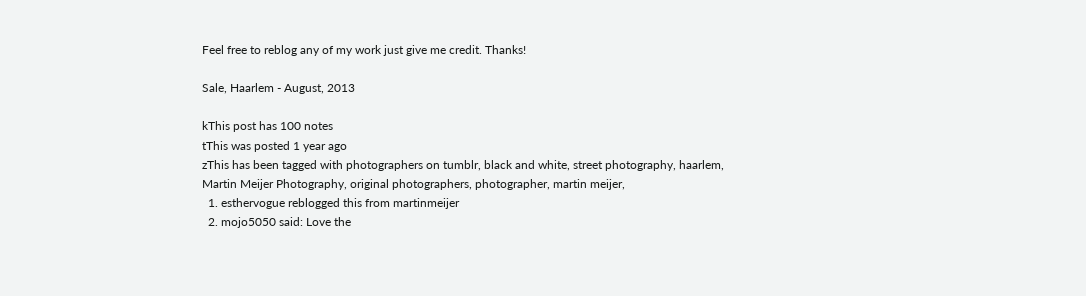Feel free to reblog any of my work just give me credit. Thanks!

Sale, Haarlem - August, 2013

kThis post has 100 notes
tThis was posted 1 year ago
zThis has been tagged with photographers on tumblr, black and white, street photography, haarlem, Martin Meijer Photography, original photographers, photographer, martin meijer,
  1. esthervogue reblogged this from martinmeijer
  2. mojo5050 said: Love the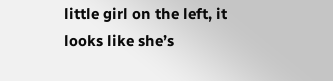little girl on the left, it looks like she’s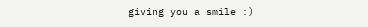giving you a smile :)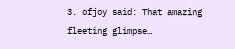3. ofjoy said: That amazing fleeting glimpse…